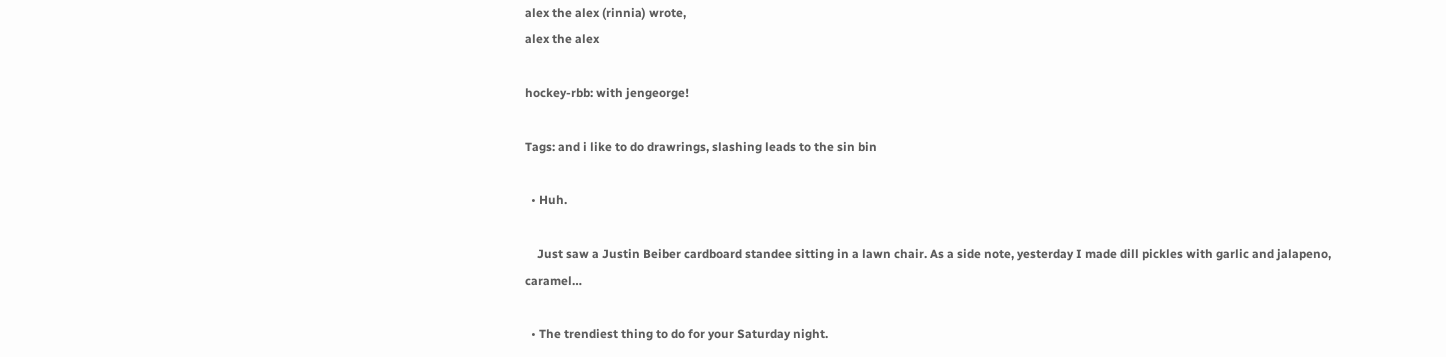alex the alex (rinnia) wrote,
alex the alex

hockey-rbb: with jengeorge!

Tags: and i like to do drawrings, slashing leads to the sin bin

  • Huh.

    Just saw a Justin Beiber cardboard standee sitting in a lawn chair. As a side note, yesterday I made dill pickles with garlic and jalapeno, caramel…

  • The trendiest thing to do for your Saturday night.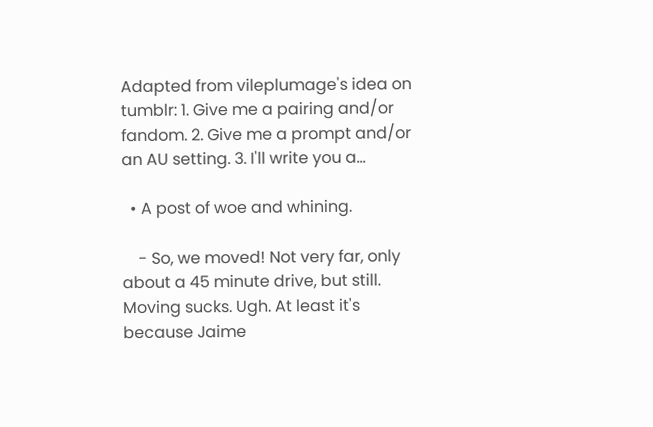Adapted from vileplumage's idea on tumblr: 1. Give me a pairing and/or fandom. 2. Give me a prompt and/or an AU setting. 3. I'll write you a…

  • A post of woe and whining.

    - So, we moved! Not very far, only about a 45 minute drive, but still. Moving sucks. Ugh. At least it's because Jaime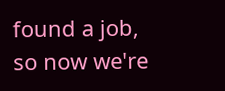found a job, so now we're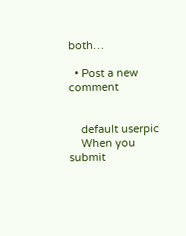both…

  • Post a new comment


    default userpic
    When you submit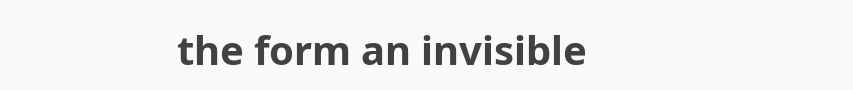the form an invisible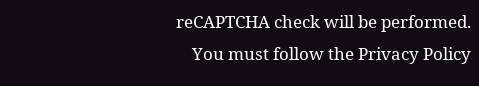reCAPTCHA check will be performed.
    You must follow the Privacy Policy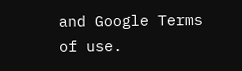and Google Terms of use.